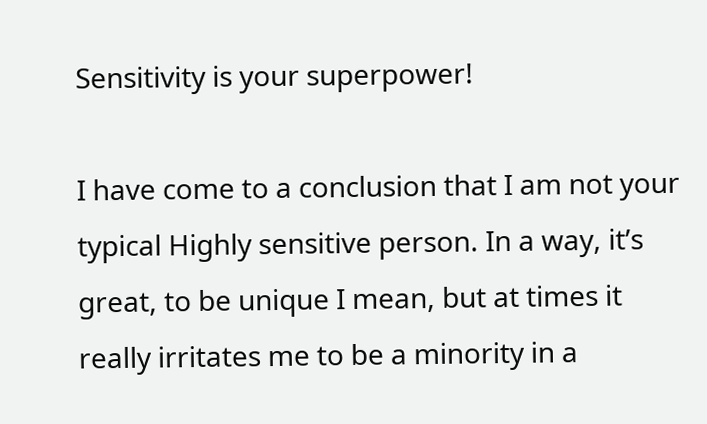Sensitivity is your superpower!

I have come to a conclusion that I am not your typical Highly sensitive person. In a way, it’s great, to be unique I mean, but at times it really irritates me to be a minority in a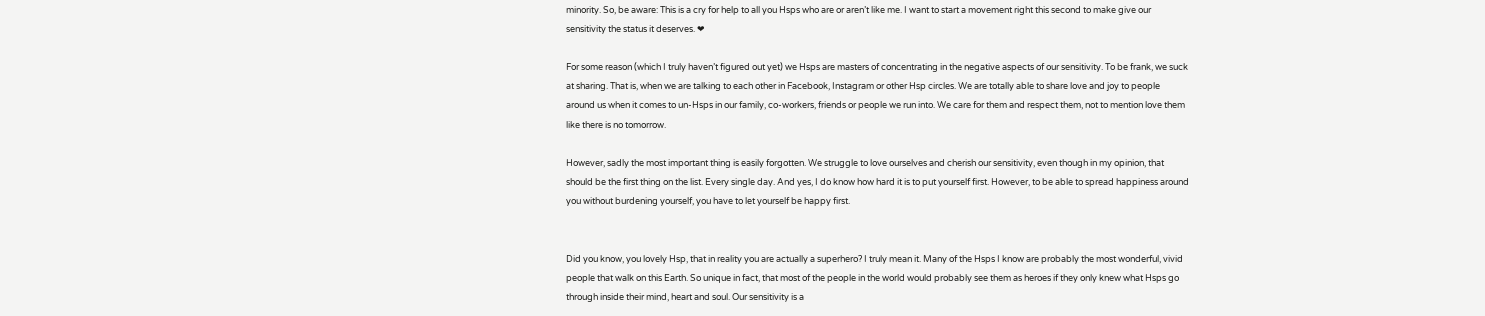minority. So, be aware: This is a cry for help to all you Hsps who are or aren’t like me. I want to start a movement right this second to make give our sensitivity the status it deserves. ❤

For some reason (which I truly haven’t figured out yet) we Hsps are masters of concentrating in the negative aspects of our sensitivity. To be frank, we suck at sharing. That is, when we are talking to each other in Facebook, Instagram or other Hsp circles. We are totally able to share love and joy to people around us when it comes to un-Hsps in our family, co-workers, friends or people we run into. We care for them and respect them, not to mention love them like there is no tomorrow.

However, sadly the most important thing is easily forgotten. We struggle to love ourselves and cherish our sensitivity, even though in my opinion, that should be the first thing on the list. Every single day. And yes, I do know how hard it is to put yourself first. However, to be able to spread happiness around you without burdening yourself, you have to let yourself be happy first.


Did you know, you lovely Hsp, that in reality you are actually a superhero? I truly mean it. Many of the Hsps I know are probably the most wonderful, vivid people that walk on this Earth. So unique in fact, that most of the people in the world would probably see them as heroes if they only knew what Hsps go through inside their mind, heart and soul. Our sensitivity is a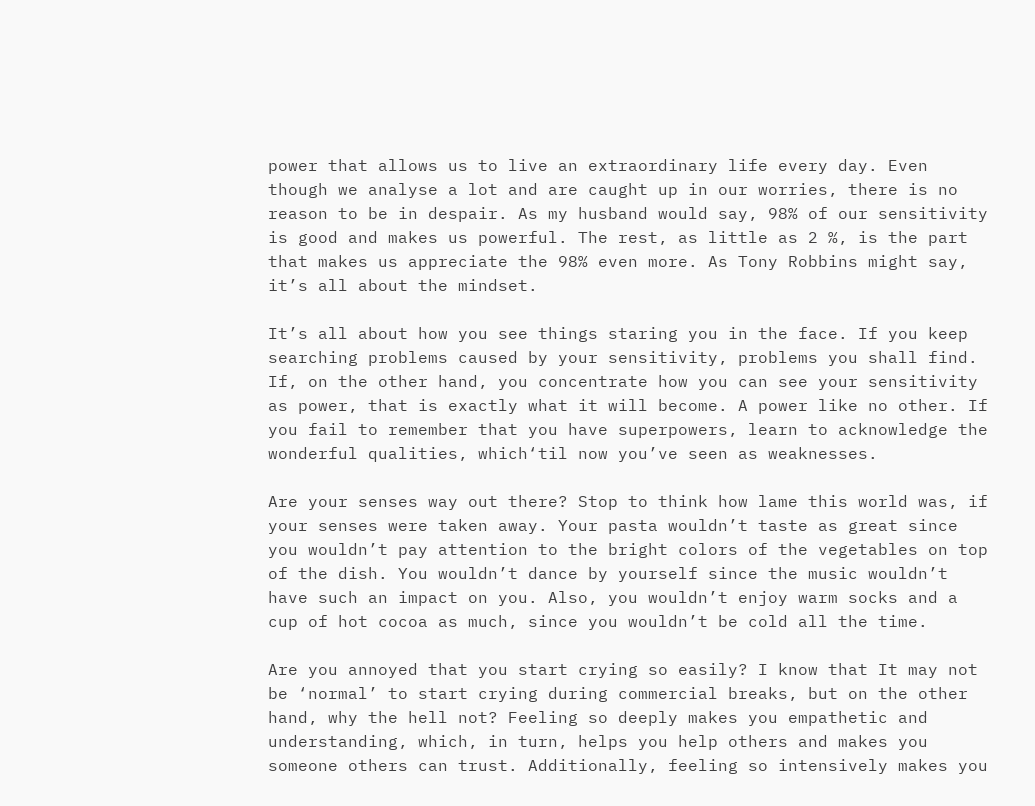power that allows us to live an extraordinary life every day. Even though we analyse a lot and are caught up in our worries, there is no reason to be in despair. As my husband would say, 98% of our sensitivity is good and makes us powerful. The rest, as little as 2 %, is the part that makes us appreciate the 98% even more. As Tony Robbins might say, it’s all about the mindset.

It’s all about how you see things staring you in the face. If you keep searching problems caused by your sensitivity, problems you shall find. If, on the other hand, you concentrate how you can see your sensitivity as power, that is exactly what it will become. A power like no other. If you fail to remember that you have superpowers, learn to acknowledge the wonderful qualities, which‘til now you’ve seen as weaknesses.

Are your senses way out there? Stop to think how lame this world was, if your senses were taken away. Your pasta wouldn’t taste as great since you wouldn’t pay attention to the bright colors of the vegetables on top of the dish. You wouldn’t dance by yourself since the music wouldn’t have such an impact on you. Also, you wouldn’t enjoy warm socks and a cup of hot cocoa as much, since you wouldn’t be cold all the time.

Are you annoyed that you start crying so easily? I know that It may not be ‘normal’ to start crying during commercial breaks, but on the other hand, why the hell not? Feeling so deeply makes you empathetic and understanding, which, in turn, helps you help others and makes you someone others can trust. Additionally, feeling so intensively makes you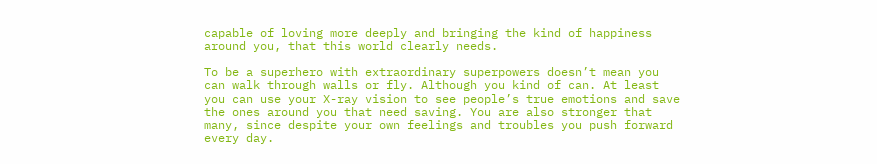capable of loving more deeply and bringing the kind of happiness around you, that this world clearly needs.

To be a superhero with extraordinary superpowers doesn’t mean you can walk through walls or fly. Although you kind of can. At least you can use your X-ray vision to see people’s true emotions and save the ones around you that need saving. You are also stronger that many, since despite your own feelings and troubles you push forward every day.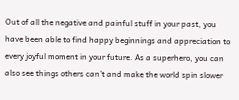Out of all the negative and painful stuff in your past, you have been able to find happy beginnings and appreciation to every joyful moment in your future. As a superhero, you can also see things others can’t and make the world spin slower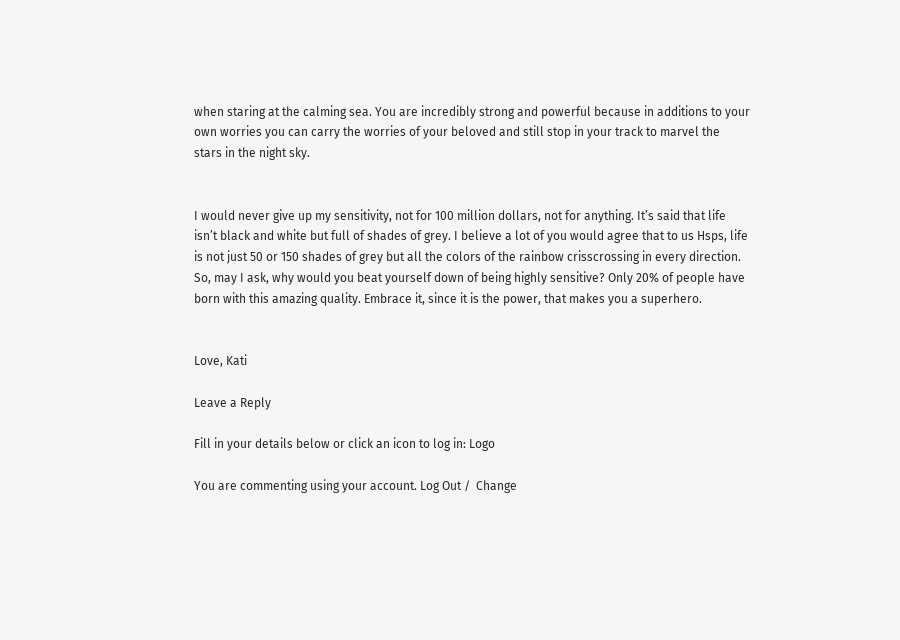when staring at the calming sea. You are incredibly strong and powerful because in additions to your own worries you can carry the worries of your beloved and still stop in your track to marvel the stars in the night sky.


I would never give up my sensitivity, not for 100 million dollars, not for anything. It’s said that life isn’t black and white but full of shades of grey. I believe a lot of you would agree that to us Hsps, life is not just 50 or 150 shades of grey but all the colors of the rainbow crisscrossing in every direction. So, may I ask, why would you beat yourself down of being highly sensitive? Only 20% of people have born with this amazing quality. Embrace it, since it is the power, that makes you a superhero.


Love, Kati

Leave a Reply

Fill in your details below or click an icon to log in: Logo

You are commenting using your account. Log Out /  Change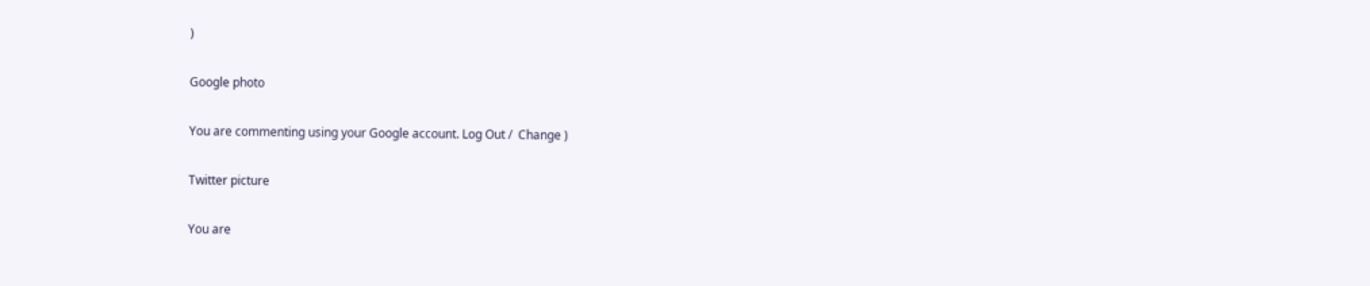)

Google photo

You are commenting using your Google account. Log Out /  Change )

Twitter picture

You are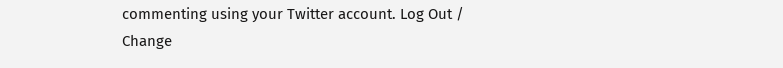commenting using your Twitter account. Log Out /  Change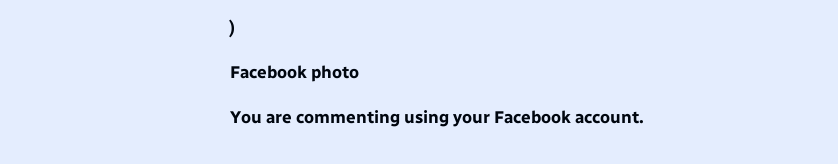)

Facebook photo

You are commenting using your Facebook account.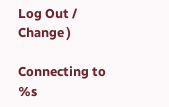Log Out /  Change )

Connecting to %s